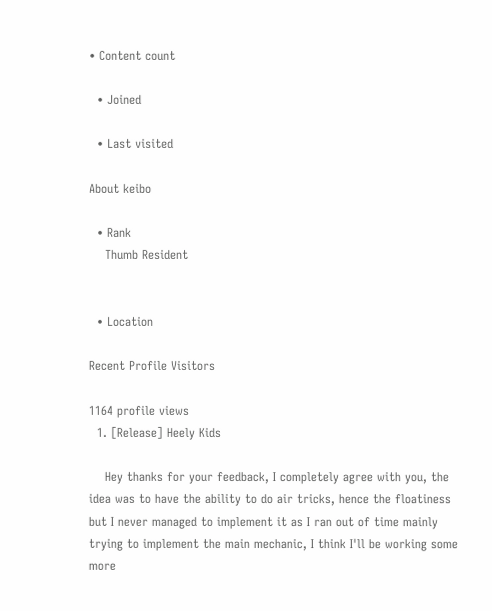• Content count

  • Joined

  • Last visited

About keibo

  • Rank
    Thumb Resident


  • Location

Recent Profile Visitors

1164 profile views
  1. [Release] Heely Kids

    Hey thanks for your feedback, I completely agree with you, the idea was to have the ability to do air tricks, hence the floatiness but I never managed to implement it as I ran out of time mainly trying to implement the main mechanic, I think I'll be working some more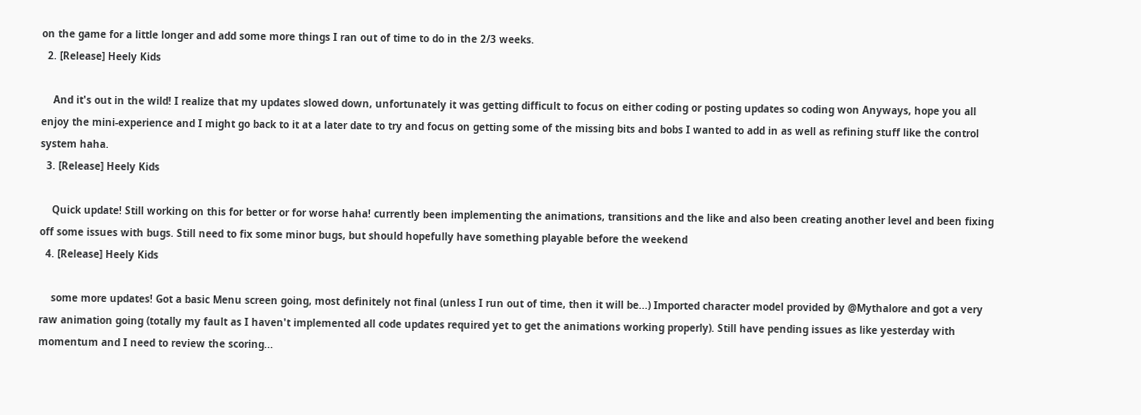on the game for a little longer and add some more things I ran out of time to do in the 2/3 weeks.
  2. [Release] Heely Kids

    And it's out in the wild! I realize that my updates slowed down, unfortunately it was getting difficult to focus on either coding or posting updates so coding won Anyways, hope you all enjoy the mini-experience and I might go back to it at a later date to try and focus on getting some of the missing bits and bobs I wanted to add in as well as refining stuff like the control system haha.
  3. [Release] Heely Kids

    Quick update! Still working on this for better or for worse haha! currently been implementing the animations, transitions and the like and also been creating another level and been fixing off some issues with bugs. Still need to fix some minor bugs, but should hopefully have something playable before the weekend
  4. [Release] Heely Kids

    some more updates! Got a basic Menu screen going, most definitely not final (unless I run out of time, then it will be...) Imported character model provided by @Mythalore and got a very raw animation going (totally my fault as I haven't implemented all code updates required yet to get the animations working properly). Still have pending issues as like yesterday with momentum and I need to review the scoring...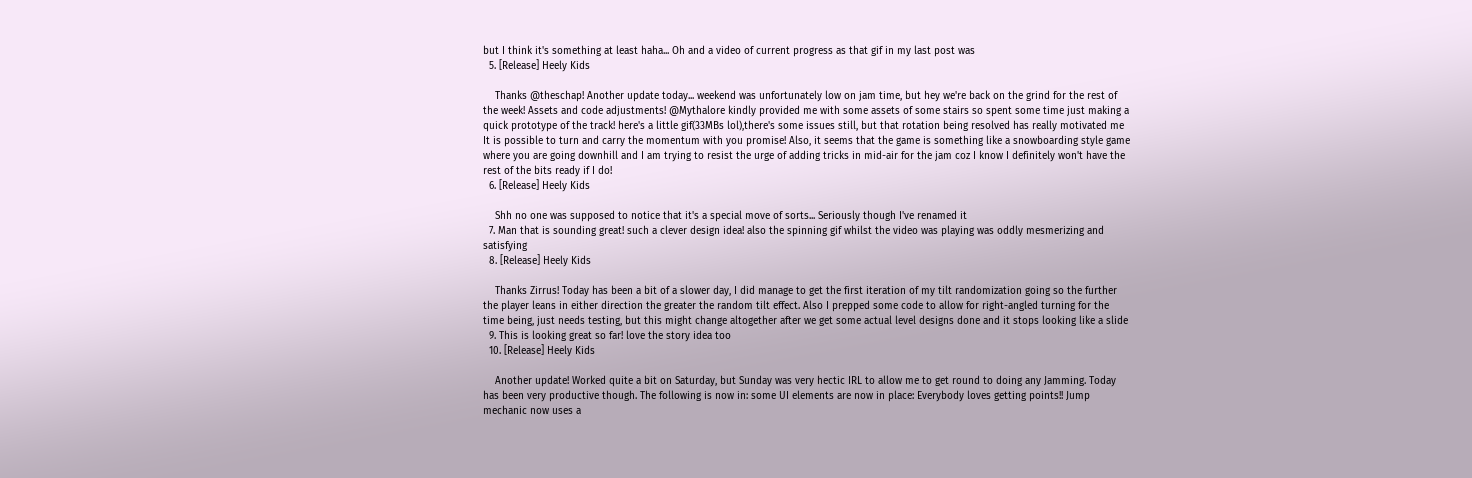but I think it's something at least haha... Oh and a video of current progress as that gif in my last post was
  5. [Release] Heely Kids

    Thanks @theschap! Another update today... weekend was unfortunately low on jam time, but hey we're back on the grind for the rest of the week! Assets and code adjustments! @Mythalore kindly provided me with some assets of some stairs so spent some time just making a quick prototype of the track! here's a little gif(33MBs lol),there's some issues still, but that rotation being resolved has really motivated me It is possible to turn and carry the momentum with you promise! Also, it seems that the game is something like a snowboarding style game where you are going downhill and I am trying to resist the urge of adding tricks in mid-air for the jam coz I know I definitely won't have the rest of the bits ready if I do!
  6. [Release] Heely Kids

    Shh no one was supposed to notice that it's a special move of sorts... Seriously though I've renamed it
  7. Man that is sounding great! such a clever design idea! also the spinning gif whilst the video was playing was oddly mesmerizing and satisfying
  8. [Release] Heely Kids

    Thanks Zirrus! Today has been a bit of a slower day, I did manage to get the first iteration of my tilt randomization going so the further the player leans in either direction the greater the random tilt effect. Also I prepped some code to allow for right-angled turning for the time being, just needs testing, but this might change altogether after we get some actual level designs done and it stops looking like a slide
  9. This is looking great so far! love the story idea too
  10. [Release] Heely Kids

    Another update! Worked quite a bit on Saturday, but Sunday was very hectic IRL to allow me to get round to doing any Jamming. Today has been very productive though. The following is now in: some UI elements are now in place: Everybody loves getting points!! Jump mechanic now uses a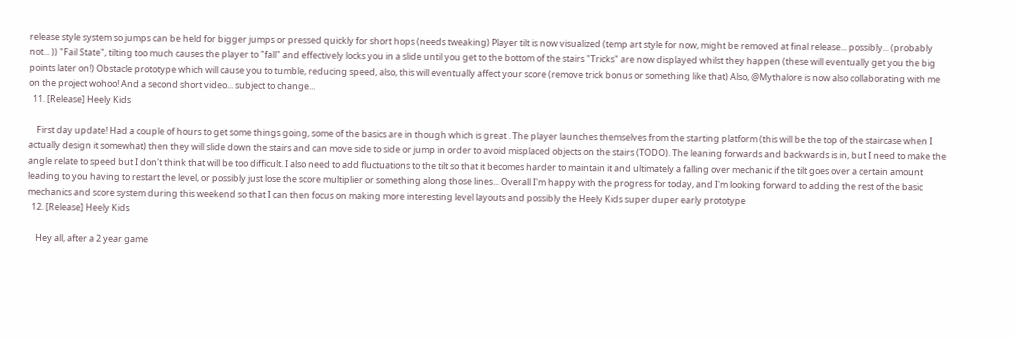release style system so jumps can be held for bigger jumps or pressed quickly for short hops (needs tweaking) Player tilt is now visualized (temp art style for now, might be removed at final release... possibly... (probably not... )) "Fail State", tilting too much causes the player to "fall" and effectively locks you in a slide until you get to the bottom of the stairs "Tricks" are now displayed whilst they happen (these will eventually get you the big points later on!) Obstacle prototype which will cause you to tumble, reducing speed, also, this will eventually affect your score (remove trick bonus or something like that) Also, @Mythalore is now also collaborating with me on the project wohoo! And a second short video... subject to change...
  11. [Release] Heely Kids

    First day update! Had a couple of hours to get some things going, some of the basics are in though which is great . The player launches themselves from the starting platform (this will be the top of the staircase when I actually design it somewhat) then they will slide down the stairs and can move side to side or jump in order to avoid misplaced objects on the stairs (TODO). The leaning forwards and backwards is in, but I need to make the angle relate to speed but I don't think that will be too difficult. I also need to add fluctuations to the tilt so that it becomes harder to maintain it and ultimately a falling over mechanic if the tilt goes over a certain amount leading to you having to restart the level, or possibly just lose the score multiplier or something along those lines... Overall I'm happy with the progress for today, and I'm looking forward to adding the rest of the basic mechanics and score system during this weekend so that I can then focus on making more interesting level layouts and possibly the Heely Kids super duper early prototype
  12. [Release] Heely Kids

    Hey all, after a 2 year game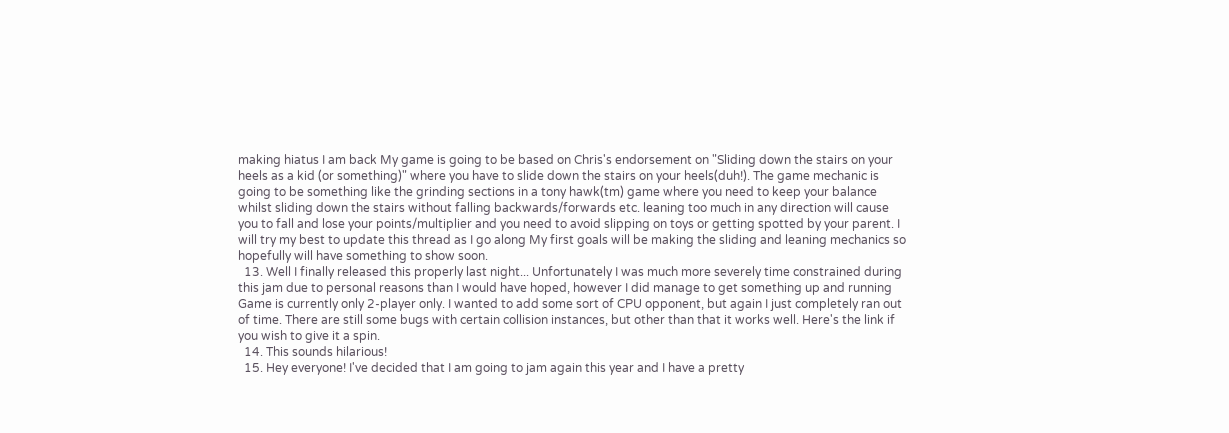making hiatus I am back My game is going to be based on Chris's endorsement on "Sliding down the stairs on your heels as a kid (or something)" where you have to slide down the stairs on your heels(duh!). The game mechanic is going to be something like the grinding sections in a tony hawk(tm) game where you need to keep your balance whilst sliding down the stairs without falling backwards/forwards etc. leaning too much in any direction will cause you to fall and lose your points/multiplier and you need to avoid slipping on toys or getting spotted by your parent. I will try my best to update this thread as I go along My first goals will be making the sliding and leaning mechanics so hopefully will have something to show soon.
  13. Well I finally released this properly last night... Unfortunately I was much more severely time constrained during this jam due to personal reasons than I would have hoped, however I did manage to get something up and running Game is currently only 2-player only. I wanted to add some sort of CPU opponent, but again I just completely ran out of time. There are still some bugs with certain collision instances, but other than that it works well. Here's the link if you wish to give it a spin.
  14. This sounds hilarious!
  15. Hey everyone! I've decided that I am going to jam again this year and I have a pretty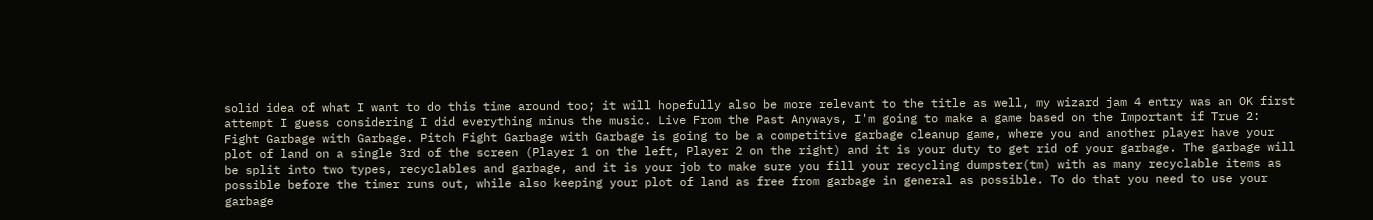solid idea of what I want to do this time around too; it will hopefully also be more relevant to the title as well, my wizard jam 4 entry was an OK first attempt I guess considering I did everything minus the music. Live From the Past Anyways, I'm going to make a game based on the Important if True 2: Fight Garbage with Garbage. Pitch Fight Garbage with Garbage is going to be a competitive garbage cleanup game, where you and another player have your plot of land on a single 3rd of the screen (Player 1 on the left, Player 2 on the right) and it is your duty to get rid of your garbage. The garbage will be split into two types, recyclables and garbage, and it is your job to make sure you fill your recycling dumpster(tm) with as many recyclable items as possible before the timer runs out, while also keeping your plot of land as free from garbage in general as possible. To do that you need to use your garbage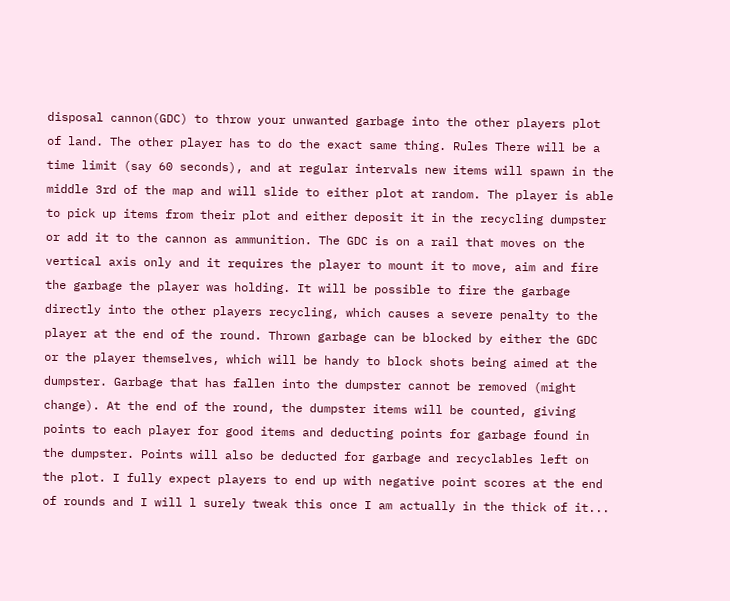disposal cannon(GDC) to throw your unwanted garbage into the other players plot of land. The other player has to do the exact same thing. Rules There will be a time limit (say 60 seconds), and at regular intervals new items will spawn in the middle 3rd of the map and will slide to either plot at random. The player is able to pick up items from their plot and either deposit it in the recycling dumpster or add it to the cannon as ammunition. The GDC is on a rail that moves on the vertical axis only and it requires the player to mount it to move, aim and fire the garbage the player was holding. It will be possible to fire the garbage directly into the other players recycling, which causes a severe penalty to the player at the end of the round. Thrown garbage can be blocked by either the GDC or the player themselves, which will be handy to block shots being aimed at the dumpster. Garbage that has fallen into the dumpster cannot be removed (might change). At the end of the round, the dumpster items will be counted, giving points to each player for good items and deducting points for garbage found in the dumpster. Points will also be deducted for garbage and recyclables left on the plot. I fully expect players to end up with negative point scores at the end of rounds and I will l surely tweak this once I am actually in the thick of it...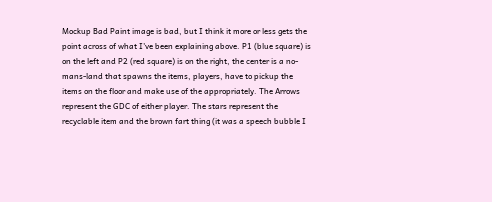Mockup Bad Paint image is bad, but I think it more or less gets the point across of what I've been explaining above. P1 (blue square) is on the left and P2 (red square) is on the right, the center is a no-mans-land that spawns the items, players, have to pickup the items on the floor and make use of the appropriately. The Arrows represent the GDC of either player. The stars represent the recyclable item and the brown fart thing (it was a speech bubble I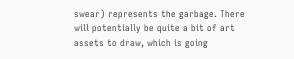swear) represents the garbage. There will potentially be quite a bit of art assets to draw, which is going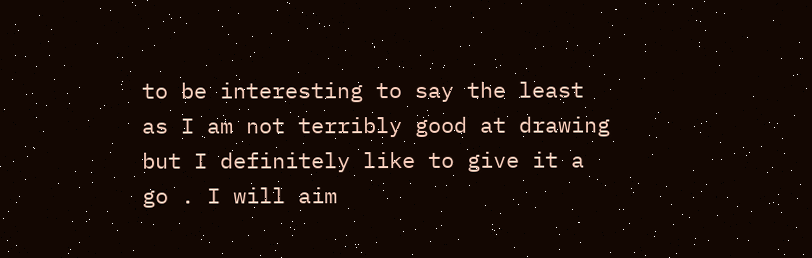to be interesting to say the least as I am not terribly good at drawing but I definitely like to give it a go . I will aim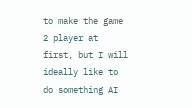to make the game 2 player at first, but I will ideally like to do something AI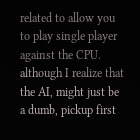related to allow you to play single player against the CPU. although I realize that the AI, might just be a dumb, pickup first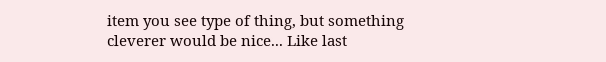item you see type of thing, but something cleverer would be nice... Like last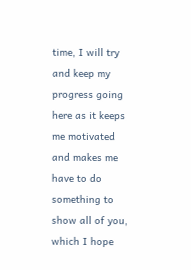time, I will try and keep my progress going here as it keeps me motivated and makes me have to do something to show all of you, which I hope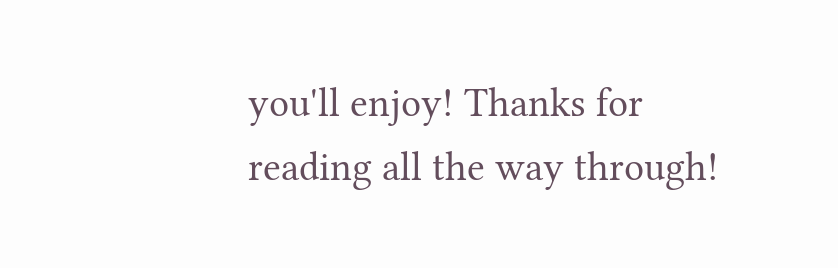you'll enjoy! Thanks for reading all the way through!